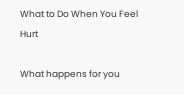What to Do When You Feel Hurt

What happens for you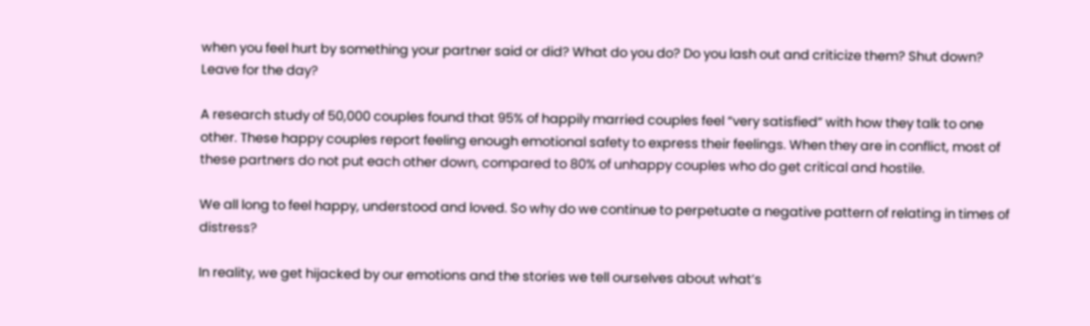when you feel hurt by something your partner said or did? What do you do? Do you lash out and criticize them? Shut down? Leave for the day?

A research study of 50,000 couples found that 95% of happily married couples feel “very satisfied” with how they talk to one other. These happy couples report feeling enough emotional safety to express their feelings. When they are in conflict, most of these partners do not put each other down, compared to 80% of unhappy couples who do get critical and hostile.

We all long to feel happy, understood and loved. So why do we continue to perpetuate a negative pattern of relating in times of distress?

In reality, we get hijacked by our emotions and the stories we tell ourselves about what’s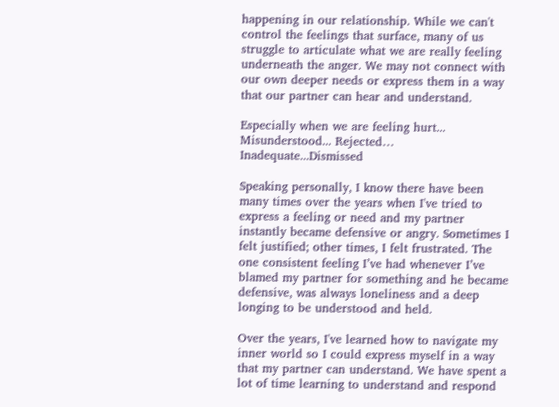happening in our relationship. While we can't control the feelings that surface, many of us struggle to articulate what we are really feeling underneath the anger. We may not connect with our own deeper needs or express them in a way that our partner can hear and understand.

Especially when we are feeling hurt... Misunderstood... Rejected… Inadequate...Dismissed

Speaking personally, I know there have been many times over the years when I've tried to express a feeling or need and my partner instantly became defensive or angry. Sometimes I felt justified; other times, I felt frustrated. The one consistent feeling I’ve had whenever I’ve blamed my partner for something and he became defensive, was always loneliness and a deep longing to be understood and held.

Over the years, I've learned how to navigate my inner world so I could express myself in a way that my partner can understand. We have spent a lot of time learning to understand and respond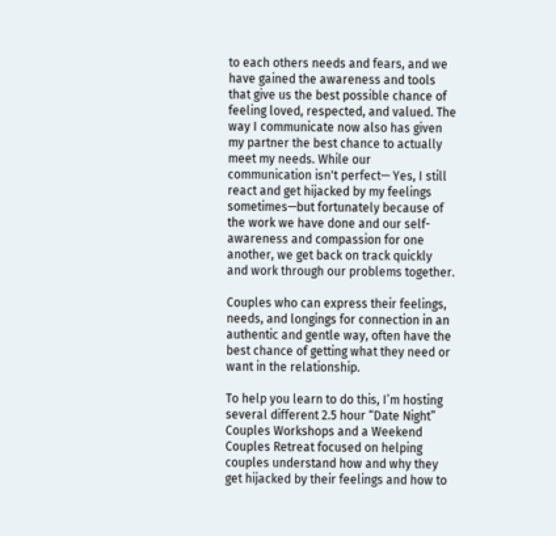to each others needs and fears, and we have gained the awareness and tools that give us the best possible chance of feeling loved, respected, and valued. The way I communicate now also has given my partner the best chance to actually meet my needs. While our communication isn't perfect— Yes, I still react and get hijacked by my feelings sometimes—but fortunately because of the work we have done and our self-awareness and compassion for one another, we get back on track quickly and work through our problems together.

Couples who can express their feelings, needs, and longings for connection in an authentic and gentle way, often have the best chance of getting what they need or want in the relationship.

To help you learn to do this, I’m hosting several different 2.5 hour “Date Night” Couples Workshops and a Weekend Couples Retreat focused on helping couples understand how and why they get hijacked by their feelings and how to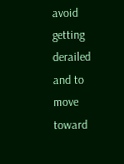avoid getting derailed and to move toward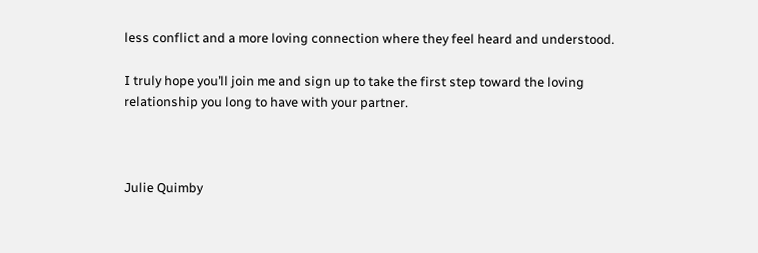less conflict and a more loving connection where they feel heard and understood.

I truly hope you’ll join me and sign up to take the first step toward the loving relationship you long to have with your partner.



Julie Quimby